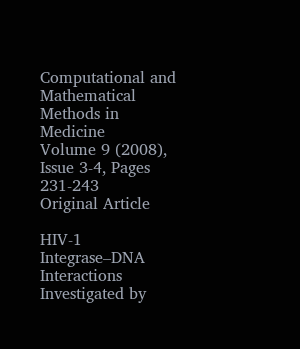Computational and Mathematical Methods in Medicine
Volume 9 (2008), Issue 3-4, Pages 231-243
Original Article

HIV-1 Integrase–DNA Interactions Investigated by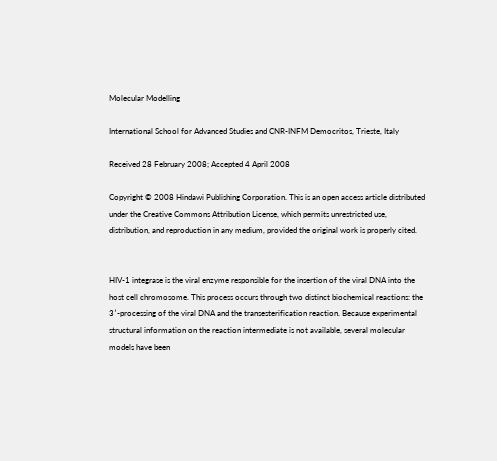Molecular Modelling

International School for Advanced Studies and CNR-INFM Democritos, Trieste, Italy

Received 28 February 2008; Accepted 4 April 2008

Copyright © 2008 Hindawi Publishing Corporation. This is an open access article distributed under the Creative Commons Attribution License, which permits unrestricted use, distribution, and reproduction in any medium, provided the original work is properly cited.


HIV-1 integrase is the viral enzyme responsible for the insertion of the viral DNA into the host cell chromosome. This process occurs through two distinct biochemical reactions: the 3′-processing of the viral DNA and the transesterification reaction. Because experimental structural information on the reaction intermediate is not available, several molecular models have been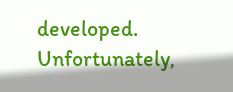developed. Unfortunately,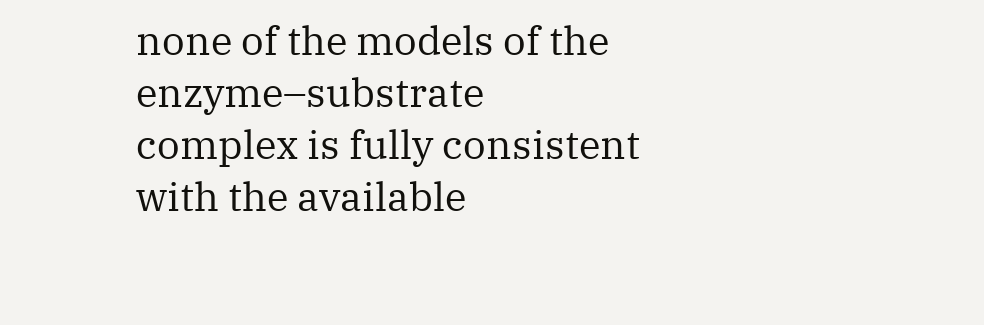none of the models of the enzyme–substrate complex is fully consistent with the available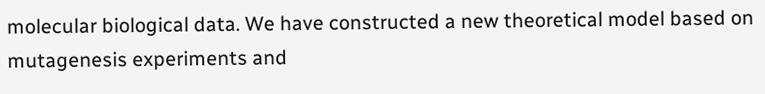molecular biological data. We have constructed a new theoretical model based on mutagenesis experiments and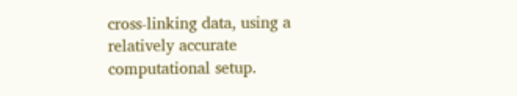cross-linking data, using a relatively accurate computational setup.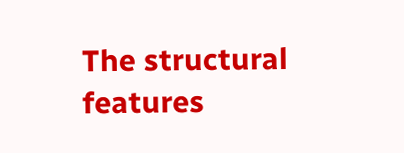The structural features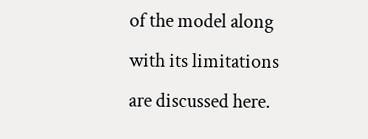of the model along with its limitations are discussed here.